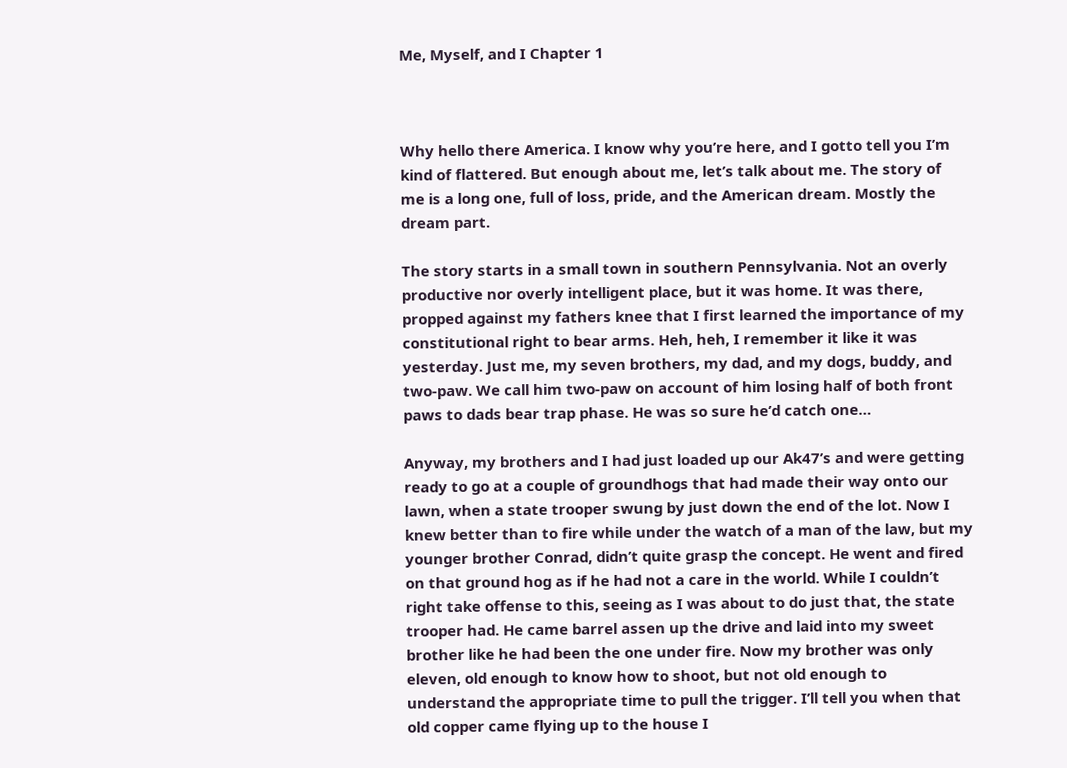Me, Myself, and I Chapter 1



Why hello there America. I know why you’re here, and I gotto tell you I’m kind of flattered. But enough about me, let’s talk about me. The story of me is a long one, full of loss, pride, and the American dream. Mostly the dream part.

The story starts in a small town in southern Pennsylvania. Not an overly productive nor overly intelligent place, but it was home. It was there, propped against my fathers knee that I first learned the importance of my constitutional right to bear arms. Heh, heh, I remember it like it was yesterday. Just me, my seven brothers, my dad, and my dogs, buddy, and two-paw. We call him two-paw on account of him losing half of both front paws to dads bear trap phase. He was so sure he’d catch one…

Anyway, my brothers and I had just loaded up our Ak47’s and were getting ready to go at a couple of groundhogs that had made their way onto our lawn, when a state trooper swung by just down the end of the lot. Now I knew better than to fire while under the watch of a man of the law, but my younger brother Conrad, didn’t quite grasp the concept. He went and fired on that ground hog as if he had not a care in the world. While I couldn’t right take offense to this, seeing as I was about to do just that, the state trooper had. He came barrel assen up the drive and laid into my sweet brother like he had been the one under fire. Now my brother was only eleven, old enough to know how to shoot, but not old enough to understand the appropriate time to pull the trigger. I’ll tell you when that old copper came flying up to the house I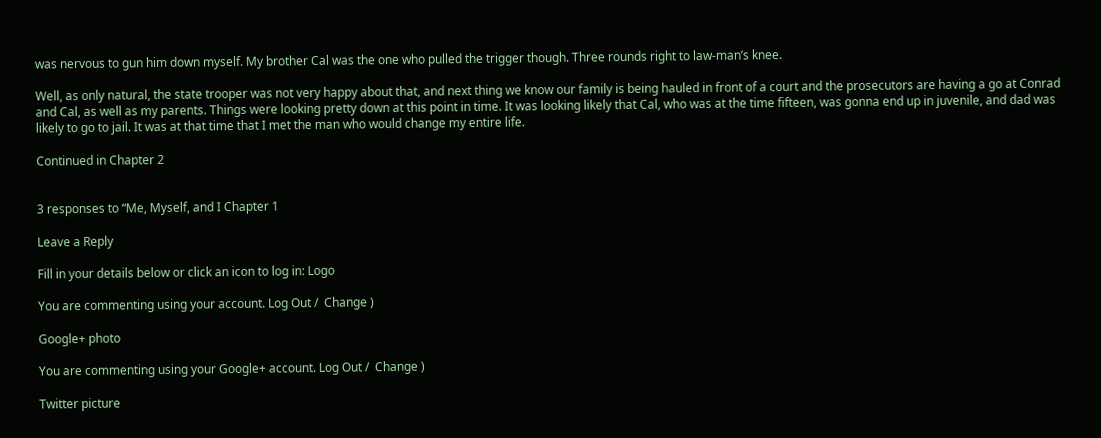was nervous to gun him down myself. My brother Cal was the one who pulled the trigger though. Three rounds right to law-man’s knee.

Well, as only natural, the state trooper was not very happy about that, and next thing we know our family is being hauled in front of a court and the prosecutors are having a go at Conrad and Cal, as well as my parents. Things were looking pretty down at this point in time. It was looking likely that Cal, who was at the time fifteen, was gonna end up in juvenile, and dad was likely to go to jail. It was at that time that I met the man who would change my entire life.

Continued in Chapter 2


3 responses to “Me, Myself, and I Chapter 1

Leave a Reply

Fill in your details below or click an icon to log in: Logo

You are commenting using your account. Log Out /  Change )

Google+ photo

You are commenting using your Google+ account. Log Out /  Change )

Twitter picture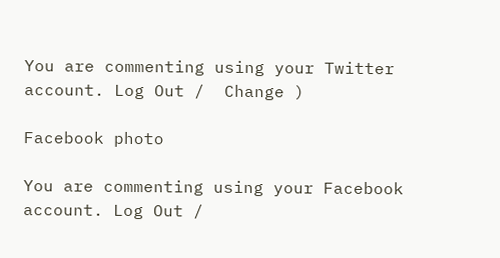You are commenting using your Twitter account. Log Out /  Change )

Facebook photo

You are commenting using your Facebook account. Log Out /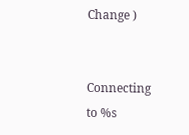Change )


Connecting to %s